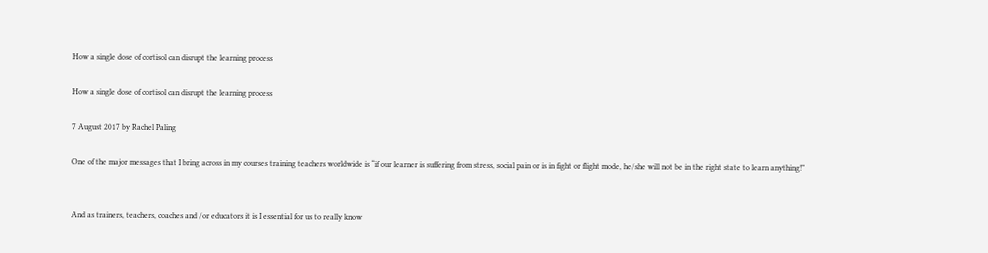How a single dose of cortisol can disrupt the learning process

How a single dose of cortisol can disrupt the learning process

7 August 2017 by Rachel Paling

One of the major messages that I bring across in my courses training teachers worldwide is “if our learner is suffering from stress, social pain or is in fight or flight mode, he/she will not be in the right state to learn anything!”


And as trainers, teachers, coaches and /or educators it is I essential for us to really know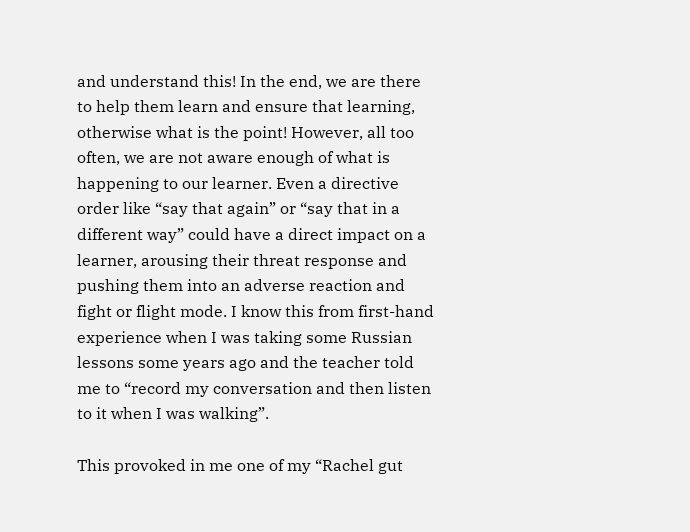and understand this! In the end, we are there to help them learn and ensure that learning, otherwise what is the point! However, all too often, we are not aware enough of what is happening to our learner. Even a directive order like “say that again” or “say that in a different way” could have a direct impact on a learner, arousing their threat response and pushing them into an adverse reaction and fight or flight mode. I know this from first-hand experience when I was taking some Russian lessons some years ago and the teacher told me to “record my conversation and then listen to it when I was walking”.

This provoked in me one of my “Rachel gut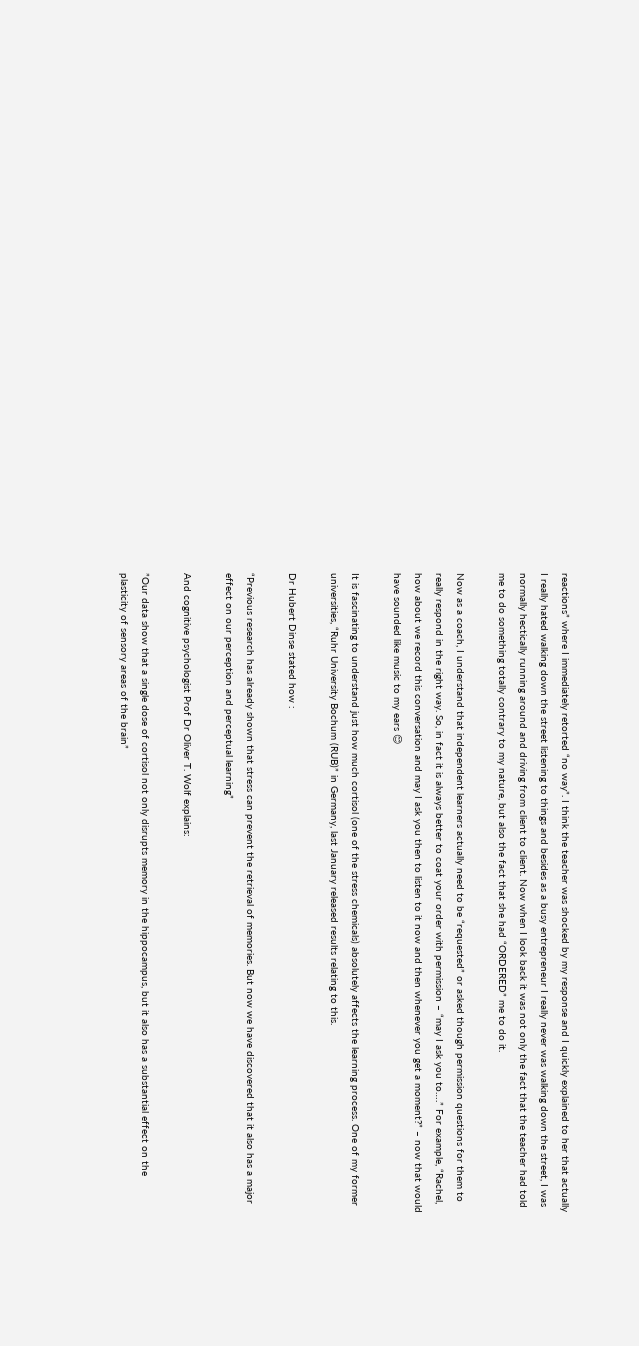reactions” where I immediately retorted “no way”. I think the teacher was shocked by my response and I quickly explained to her that actually I really hated walking down the street listening to things and besides as a busy entrepreneur I really never was walking down the street, I was normally hectically running around and driving from client to client. Now when I look back it was not only the fact that the teacher had told me to do something totally contrary to my nature, but also the fact that she had “ORDERED” me to do it.

Now as a coach, I understand that independent learners actually need to be “requested” or asked though permission questions for them to really respond in the right way. So, in fact it is always better to coat your order with permission – “may I ask you to….” For example, “Rachel, how about we record this conversation and may I ask you then to listen to it now and then whenever you get a moment?” – now that would have sounded like music to my ears 😊

It is fascinating to understand just how much cortisol (one of the stress chemicals) absolutely affects the learning process. One of my former universities, “Ruhr University Bochum (RUB)” in Germany, last January released results relating to this.

Dr Hubert Dinse stated how :

“Previous research has already shown that stress can prevent the retrieval of memories. But now we have discovered that it also has a major effect on our perception and perceptual learning”

And cognitive psychologist Prof Dr Oliver T. Wolf explains:

”Our data show that a single dose of cortisol not only disrupts memory in the hippocampus, but it also has a substantial effect on the plasticity of sensory areas of the brain”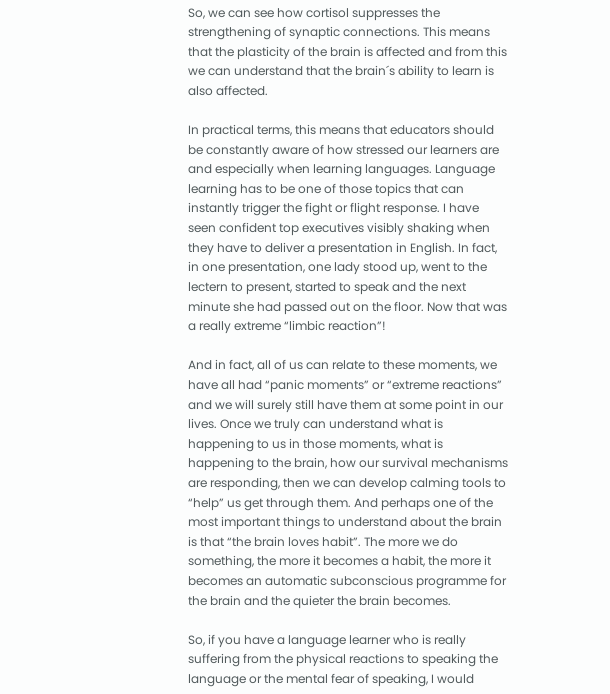So, we can see how cortisol suppresses the strengthening of synaptic connections. This means that the plasticity of the brain is affected and from this we can understand that the brain´s ability to learn is also affected.

In practical terms, this means that educators should be constantly aware of how stressed our learners are and especially when learning languages. Language learning has to be one of those topics that can instantly trigger the fight or flight response. I have seen confident top executives visibly shaking when they have to deliver a presentation in English. In fact, in one presentation, one lady stood up, went to the lectern to present, started to speak and the next minute she had passed out on the floor. Now that was a really extreme “limbic reaction”!

And in fact, all of us can relate to these moments, we have all had “panic moments” or “extreme reactions” and we will surely still have them at some point in our lives. Once we truly can understand what is happening to us in those moments, what is happening to the brain, how our survival mechanisms are responding, then we can develop calming tools to “help” us get through them. And perhaps one of the most important things to understand about the brain is that “the brain loves habit”. The more we do something, the more it becomes a habit, the more it becomes an automatic subconscious programme for the brain and the quieter the brain becomes.

So, if you have a language learner who is really suffering from the physical reactions to speaking the language or the mental fear of speaking, I would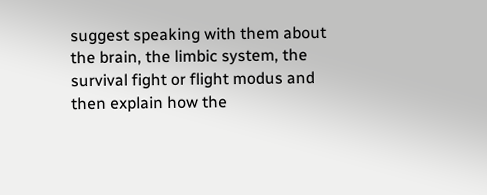suggest speaking with them about the brain, the limbic system, the survival fight or flight modus and then explain how the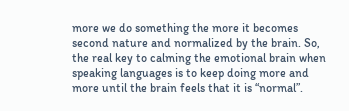more we do something the more it becomes second nature and normalized by the brain. So, the real key to calming the emotional brain when speaking languages is to keep doing more and more until the brain feels that it is “normal”.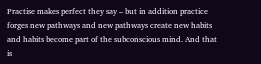Practise makes perfect they say – but in addition practice forges new pathways and new pathways create new habits and habits become part of the subconscious mind. And that is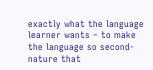exactly what the language learner wants – to make the language so second-nature that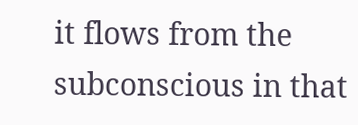it flows from the subconscious in that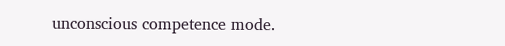unconscious competence mode.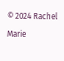© 2024 Rachel Marie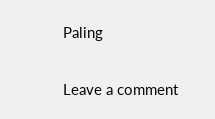Paling

Leave a comment